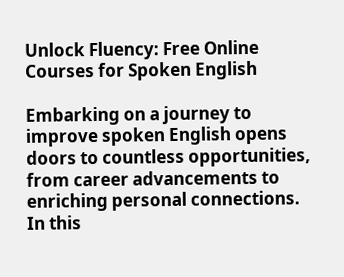Unlock Fluency: Free Online Courses for Spoken English

Embarking on a journey to improve spoken English opens doors to countless opportunities, from career advancements to enriching personal connections. In this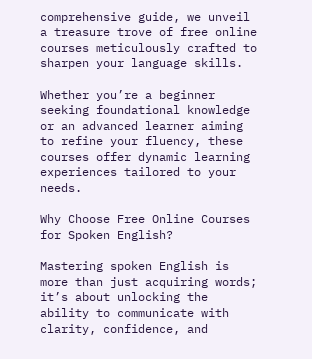comprehensive guide, we unveil a treasure trove of free online courses meticulously crafted to sharpen your language skills.

Whether you’re a beginner seeking foundational knowledge or an advanced learner aiming to refine your fluency, these courses offer dynamic learning experiences tailored to your needs.

Why Choose Free Online Courses for Spoken English?

Mastering spoken English is more than just acquiring words; it’s about unlocking the ability to communicate with clarity, confidence, and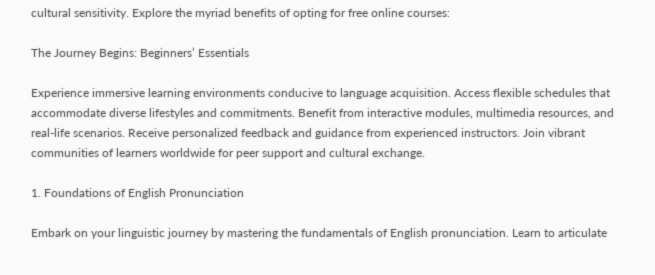cultural sensitivity. Explore the myriad benefits of opting for free online courses:

The Journey Begins: Beginners’ Essentials

Experience immersive learning environments conducive to language acquisition. Access flexible schedules that accommodate diverse lifestyles and commitments. Benefit from interactive modules, multimedia resources, and real-life scenarios. Receive personalized feedback and guidance from experienced instructors. Join vibrant communities of learners worldwide for peer support and cultural exchange.

1. Foundations of English Pronunciation

Embark on your linguistic journey by mastering the fundamentals of English pronunciation. Learn to articulate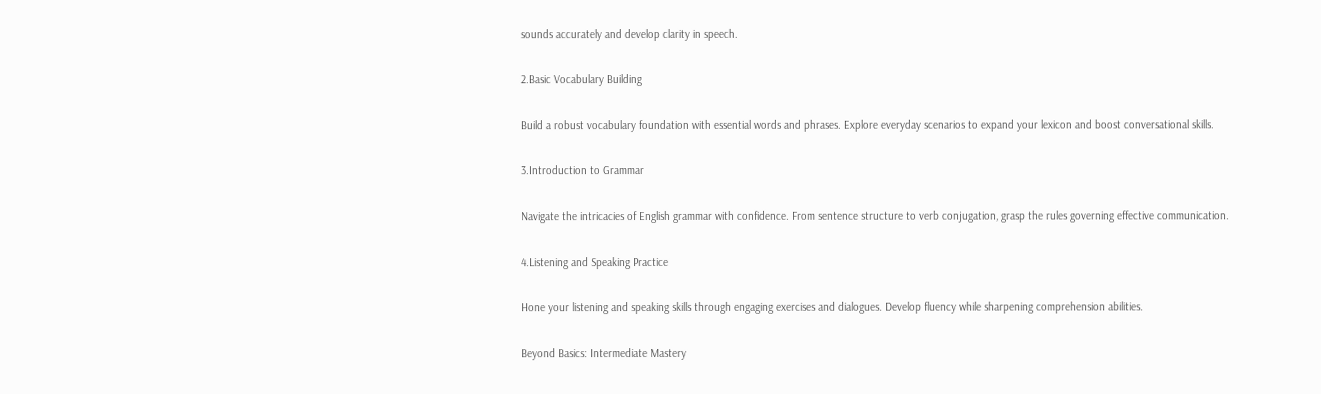sounds accurately and develop clarity in speech.

2.Basic Vocabulary Building

Build a robust vocabulary foundation with essential words and phrases. Explore everyday scenarios to expand your lexicon and boost conversational skills.

3.Introduction to Grammar

Navigate the intricacies of English grammar with confidence. From sentence structure to verb conjugation, grasp the rules governing effective communication.

4.Listening and Speaking Practice

Hone your listening and speaking skills through engaging exercises and dialogues. Develop fluency while sharpening comprehension abilities.

Beyond Basics: Intermediate Mastery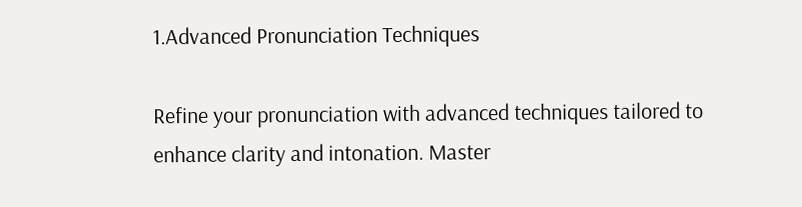1.Advanced Pronunciation Techniques

Refine your pronunciation with advanced techniques tailored to enhance clarity and intonation. Master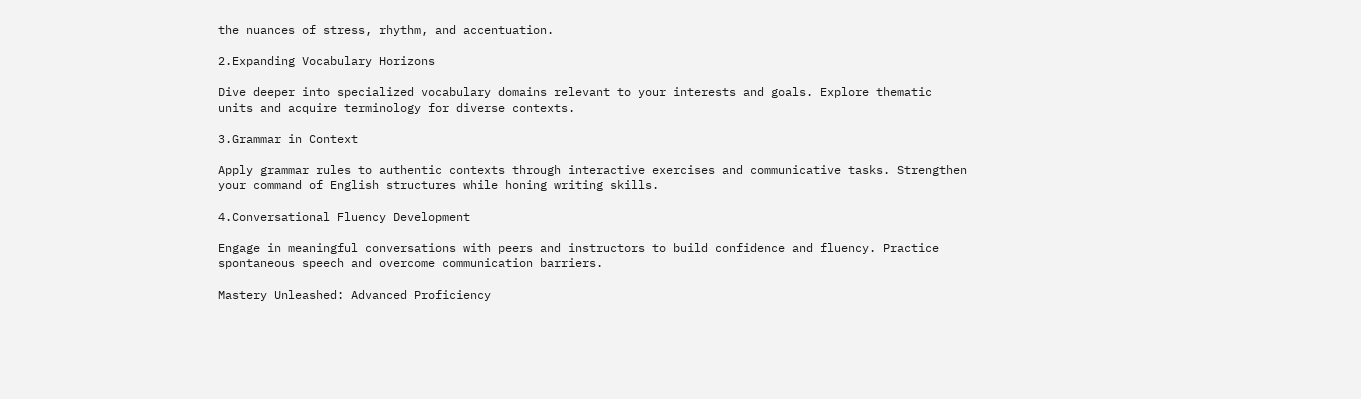the nuances of stress, rhythm, and accentuation.

2.Expanding Vocabulary Horizons

Dive deeper into specialized vocabulary domains relevant to your interests and goals. Explore thematic units and acquire terminology for diverse contexts.

3.Grammar in Context

Apply grammar rules to authentic contexts through interactive exercises and communicative tasks. Strengthen your command of English structures while honing writing skills.

4.Conversational Fluency Development

Engage in meaningful conversations with peers and instructors to build confidence and fluency. Practice spontaneous speech and overcome communication barriers.

Mastery Unleashed: Advanced Proficiency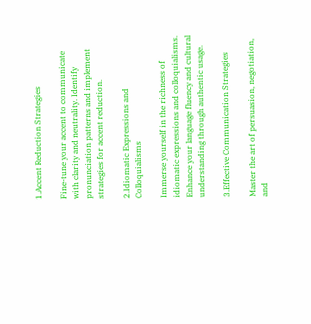1.Accent Reduction Strategies

Fine-tune your accent to communicate with clarity and neutrality. Identify pronunciation patterns and implement strategies for accent reduction.

2.Idiomatic Expressions and Colloquialisms

Immerse yourself in the richness of idiomatic expressions and colloquialisms. Enhance your language fluency and cultural understanding through authentic usage.

3.Effective Communication Strategies

Master the art of persuasion, negotiation, and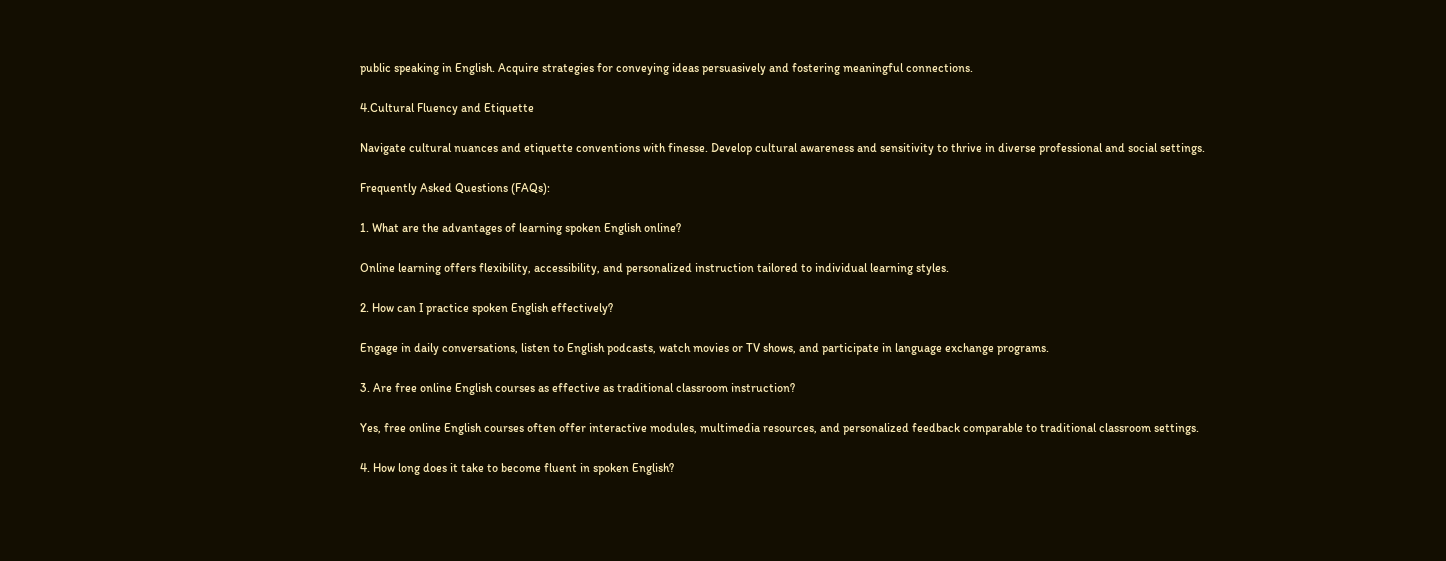public speaking in English. Acquire strategies for conveying ideas persuasively and fostering meaningful connections.

4.Cultural Fluency and Etiquette

Navigate cultural nuances and etiquette conventions with finesse. Develop cultural awareness and sensitivity to thrive in diverse professional and social settings.

Frequently Asked Questions (FAQs):

1. What are the advantages of learning spoken English online?

Online learning offers flexibility, accessibility, and personalized instruction tailored to individual learning styles.

2. How can I practice spoken English effectively?

Engage in daily conversations, listen to English podcasts, watch movies or TV shows, and participate in language exchange programs.

3. Are free online English courses as effective as traditional classroom instruction?

Yes, free online English courses often offer interactive modules, multimedia resources, and personalized feedback comparable to traditional classroom settings.

4. How long does it take to become fluent in spoken English?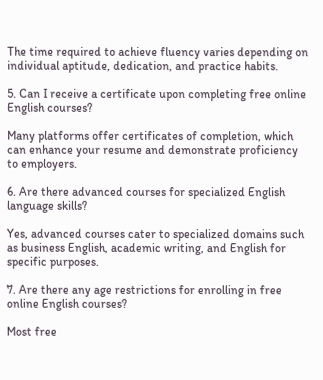The time required to achieve fluency varies depending on individual aptitude, dedication, and practice habits.

5. Can I receive a certificate upon completing free online English courses?

Many platforms offer certificates of completion, which can enhance your resume and demonstrate proficiency to employers.

6. Are there advanced courses for specialized English language skills?

Yes, advanced courses cater to specialized domains such as business English, academic writing, and English for specific purposes.

7. Are there any age restrictions for enrolling in free online English courses?

Most free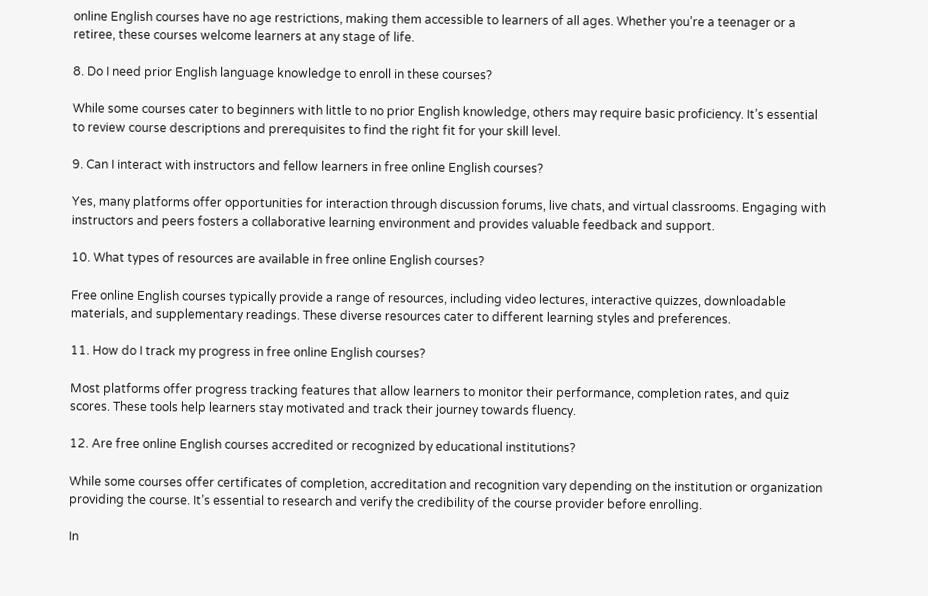online English courses have no age restrictions, making them accessible to learners of all ages. Whether you’re a teenager or a retiree, these courses welcome learners at any stage of life.

8. Do I need prior English language knowledge to enroll in these courses?

While some courses cater to beginners with little to no prior English knowledge, others may require basic proficiency. It’s essential to review course descriptions and prerequisites to find the right fit for your skill level.

9. Can I interact with instructors and fellow learners in free online English courses?

Yes, many platforms offer opportunities for interaction through discussion forums, live chats, and virtual classrooms. Engaging with instructors and peers fosters a collaborative learning environment and provides valuable feedback and support.

10. What types of resources are available in free online English courses?

Free online English courses typically provide a range of resources, including video lectures, interactive quizzes, downloadable materials, and supplementary readings. These diverse resources cater to different learning styles and preferences.

11. How do I track my progress in free online English courses?

Most platforms offer progress tracking features that allow learners to monitor their performance, completion rates, and quiz scores. These tools help learners stay motivated and track their journey towards fluency.

12. Are free online English courses accredited or recognized by educational institutions?

While some courses offer certificates of completion, accreditation and recognition vary depending on the institution or organization providing the course. It’s essential to research and verify the credibility of the course provider before enrolling.

In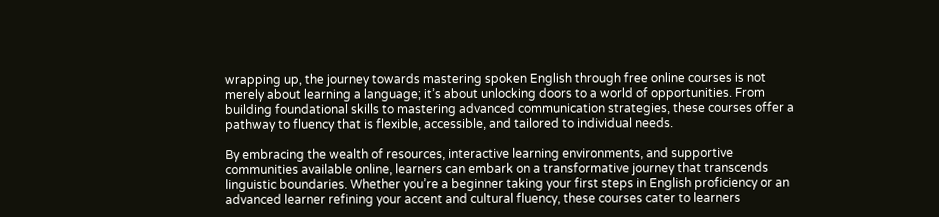wrapping up, the journey towards mastering spoken English through free online courses is not merely about learning a language; it’s about unlocking doors to a world of opportunities. From building foundational skills to mastering advanced communication strategies, these courses offer a pathway to fluency that is flexible, accessible, and tailored to individual needs.

By embracing the wealth of resources, interactive learning environments, and supportive communities available online, learners can embark on a transformative journey that transcends linguistic boundaries. Whether you’re a beginner taking your first steps in English proficiency or an advanced learner refining your accent and cultural fluency, these courses cater to learners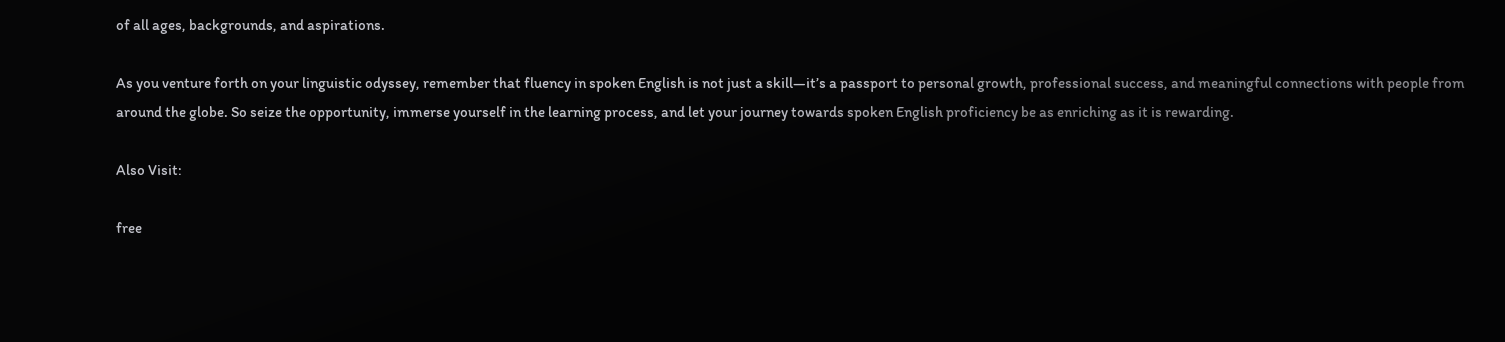of all ages, backgrounds, and aspirations.

As you venture forth on your linguistic odyssey, remember that fluency in spoken English is not just a skill—it’s a passport to personal growth, professional success, and meaningful connections with people from around the globe. So seize the opportunity, immerse yourself in the learning process, and let your journey towards spoken English proficiency be as enriching as it is rewarding.

Also Visit:

free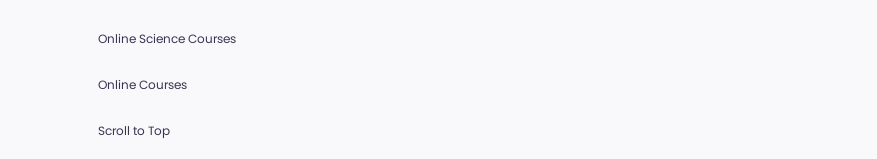Online Science Courses

Online Courses

Scroll to Top